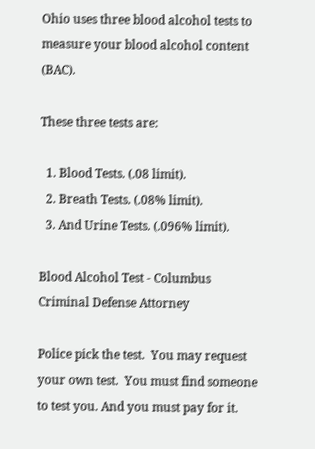Ohio uses three blood alcohol tests to measure your blood alcohol content (BAC).

These three tests are:

  1. Blood Tests. (.08 limit).
  2. Breath Tests. (.08% limit).
  3. And Urine Tests. (.096% limit).

Blood Alcohol Test - Columbus Criminal Defense Attorney

Police pick the test.  You may request your own test.  You must find someone to test you. And you must pay for it.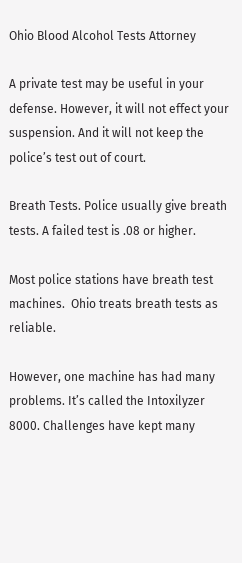Ohio Blood Alcohol Tests Attorney

A private test may be useful in your defense. However, it will not effect your suspension. And it will not keep the police’s test out of court.

Breath Tests. Police usually give breath tests. A failed test is .08 or higher.

Most police stations have breath test machines.  Ohio treats breath tests as reliable.

However, one machine has had many problems. It’s called the Intoxilyzer 8000. Challenges have kept many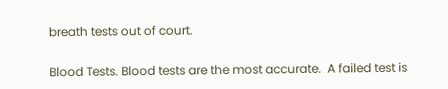breath tests out of court.

Blood Tests. Blood tests are the most accurate.  A failed test is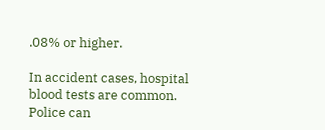.08% or higher.

In accident cases, hospital blood tests are common.  Police can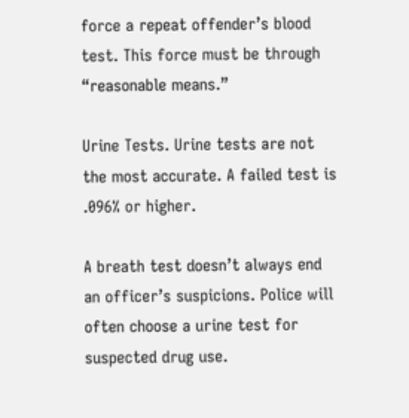force a repeat offender’s blood test. This force must be through “reasonable means.”

Urine Tests. Urine tests are not the most accurate. A failed test is .096% or higher.

A breath test doesn’t always end an officer’s suspicions. Police will often choose a urine test for suspected drug use.